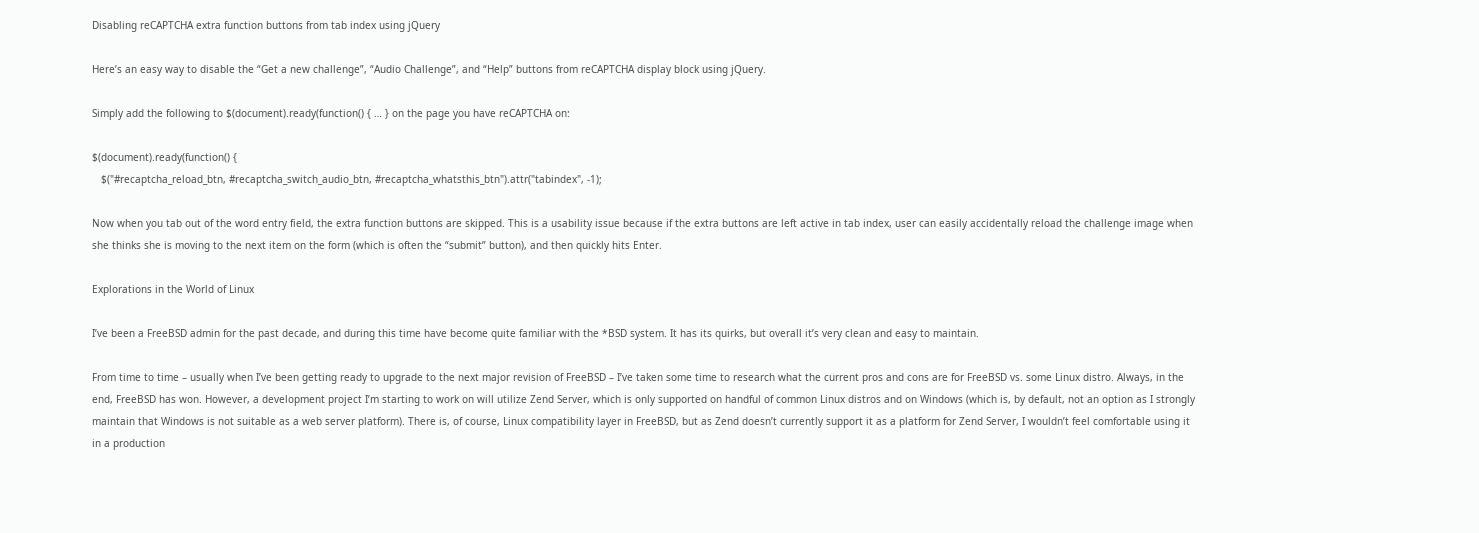Disabling reCAPTCHA extra function buttons from tab index using jQuery

Here’s an easy way to disable the “Get a new challenge”, “Audio Challenge”, and “Help” buttons from reCAPTCHA display block using jQuery.

Simply add the following to $(document).ready(function() { … } on the page you have reCAPTCHA on:

$(document).ready(function() {
   $("#recaptcha_reload_btn, #recaptcha_switch_audio_btn, #recaptcha_whatsthis_btn").attr("tabindex", -1);

Now when you tab out of the word entry field, the extra function buttons are skipped. This is a usability issue because if the extra buttons are left active in tab index, user can easily accidentally reload the challenge image when she thinks she is moving to the next item on the form (which is often the “submit” button), and then quickly hits Enter.

Explorations in the World of Linux

I’ve been a FreeBSD admin for the past decade, and during this time have become quite familiar with the *BSD system. It has its quirks, but overall it’s very clean and easy to maintain.

From time to time – usually when I’ve been getting ready to upgrade to the next major revision of FreeBSD – I’ve taken some time to research what the current pros and cons are for FreeBSD vs. some Linux distro. Always, in the end, FreeBSD has won. However, a development project I’m starting to work on will utilize Zend Server, which is only supported on handful of common Linux distros and on Windows (which is, by default, not an option as I strongly maintain that Windows is not suitable as a web server platform). There is, of course, Linux compatibility layer in FreeBSD, but as Zend doesn’t currently support it as a platform for Zend Server, I wouldn’t feel comfortable using it in a production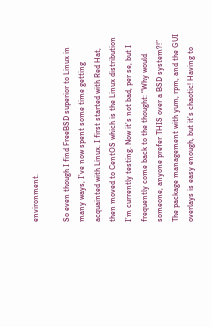environment.

So even though I find FreeBSD superior to Linux in many ways, I’ve now spent some time getting acquainted with Linux. I first started with Red Hat, then moved to CentOS which is the Linux distribution I’m currently testing. Now it’s not bad, per se, but I frequently come back to the thought: “Why would someone, anyone prefer THIS over a BSD system?!” The package management with yum, rpm, and the GUI overlays is easy enough, but it’s chaotic! Having to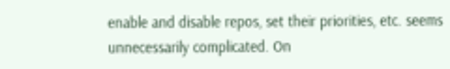enable and disable repos, set their priorities, etc. seems unnecessarily complicated. On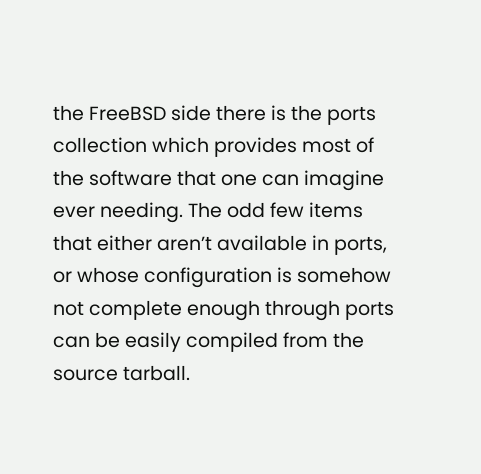the FreeBSD side there is the ports collection which provides most of the software that one can imagine ever needing. The odd few items that either aren’t available in ports, or whose configuration is somehow not complete enough through ports can be easily compiled from the source tarball.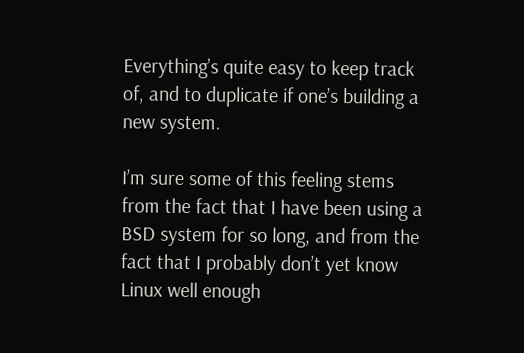Everything’s quite easy to keep track of, and to duplicate if one’s building a new system.

I’m sure some of this feeling stems from the fact that I have been using a BSD system for so long, and from the fact that I probably don’t yet know Linux well enough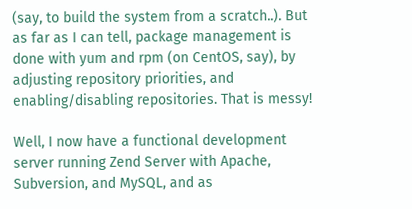(say, to build the system from a scratch..). But as far as I can tell, package management is done with yum and rpm (on CentOS, say), by adjusting repository priorities, and enabling/disabling repositories. That is messy!

Well, I now have a functional development server running Zend Server with Apache, Subversion, and MySQL, and as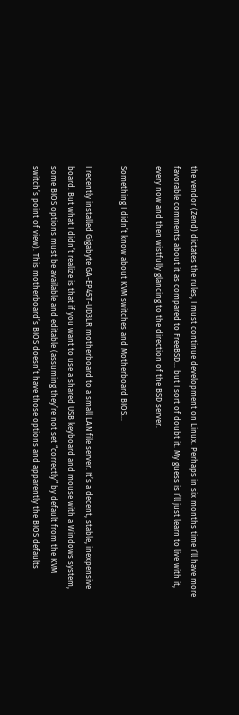the vendor (Zend) dictates the rules, I must continue development on Linux. Perhaps in six months time I’ll have more favorable comments about it as compared to FreeBSD… but I sort of doubt it. My guess is I’ll just learn to live with it, every now and then wistfully glancing to the direction of the BSD server.

Something I didn’t know about KVM switches and Motherboard BIOS…

I recently installed Gigabyte GA-EP45T-UD3LR motherboard to a small LAN file server. It’s a decent, stable, inexpensive board. But what I didn’t realize is that if you want to use a shared USB keyboard and mouse with a Windows system, some BIOS options must be available and editable (assuming they’re not set “correctly” by default from the KVM switch’s point of view). This motherboard’s BIOS doesn’t have those options and apparently the BIOS defaults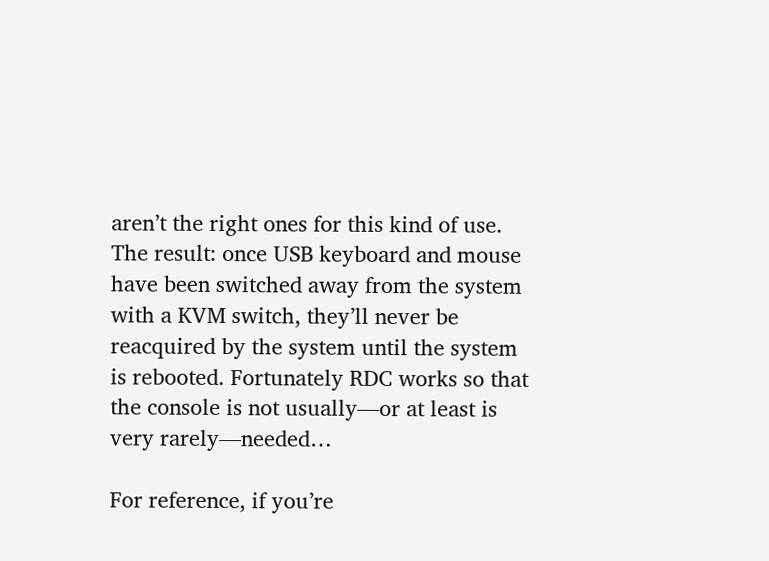aren’t the right ones for this kind of use. The result: once USB keyboard and mouse have been switched away from the system with a KVM switch, they’ll never be reacquired by the system until the system is rebooted. Fortunately RDC works so that the console is not usually—or at least is very rarely—needed…

For reference, if you’re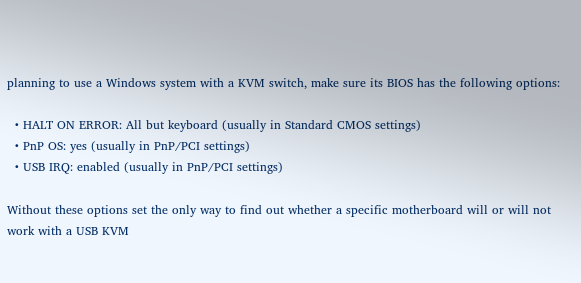planning to use a Windows system with a KVM switch, make sure its BIOS has the following options:

  • HALT ON ERROR: All but keyboard (usually in Standard CMOS settings)
  • PnP OS: yes (usually in PnP/PCI settings)
  • USB IRQ: enabled (usually in PnP/PCI settings)

Without these options set the only way to find out whether a specific motherboard will or will not work with a USB KVM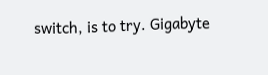switch, is to try. Gigabyte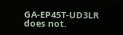GA-EP45T-UD3LR does not.